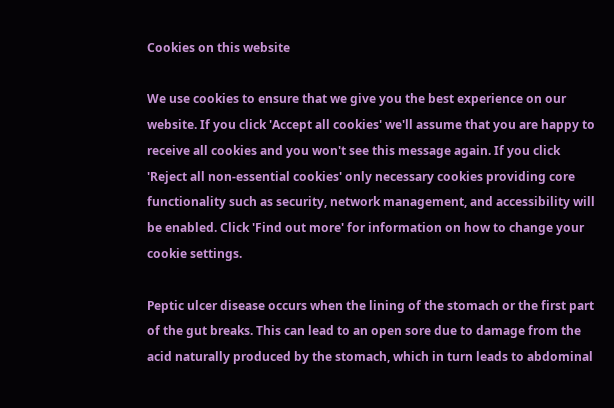Cookies on this website

We use cookies to ensure that we give you the best experience on our website. If you click 'Accept all cookies' we'll assume that you are happy to receive all cookies and you won't see this message again. If you click 'Reject all non-essential cookies' only necessary cookies providing core functionality such as security, network management, and accessibility will be enabled. Click 'Find out more' for information on how to change your cookie settings.

Peptic ulcer disease occurs when the lining of the stomach or the first part of the gut breaks. This can lead to an open sore due to damage from the acid naturally produced by the stomach, which in turn leads to abdominal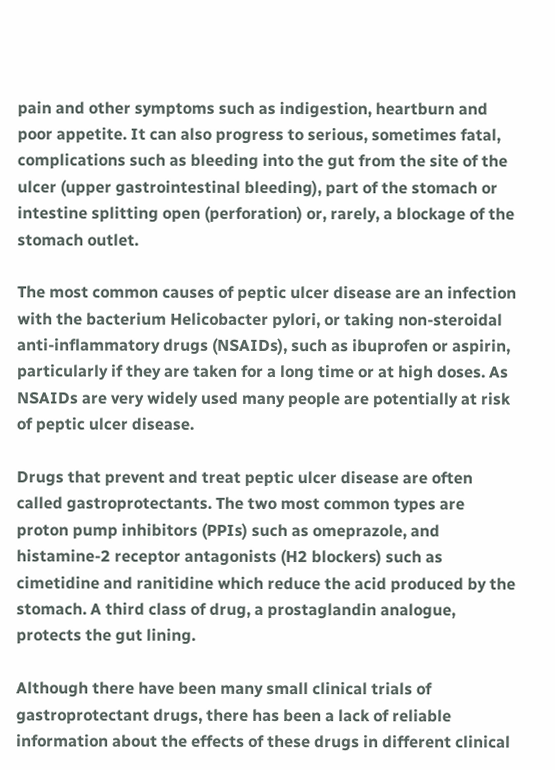pain and other symptoms such as indigestion, heartburn and poor appetite. It can also progress to serious, sometimes fatal, complications such as bleeding into the gut from the site of the ulcer (upper gastrointestinal bleeding), part of the stomach or intestine splitting open (perforation) or, rarely, a blockage of the stomach outlet.

The most common causes of peptic ulcer disease are an infection with the bacterium Helicobacter pylori, or taking non-steroidal anti-inflammatory drugs (NSAIDs), such as ibuprofen or aspirin, particularly if they are taken for a long time or at high doses. As NSAIDs are very widely used many people are potentially at risk of peptic ulcer disease.

Drugs that prevent and treat peptic ulcer disease are often called gastroprotectants. The two most common types are proton pump inhibitors (PPIs) such as omeprazole, and histamine-2 receptor antagonists (H2 blockers) such as cimetidine and ranitidine which reduce the acid produced by the stomach. A third class of drug, a prostaglandin analogue, protects the gut lining.

Although there have been many small clinical trials of gastroprotectant drugs, there has been a lack of reliable information about the effects of these drugs in different clinical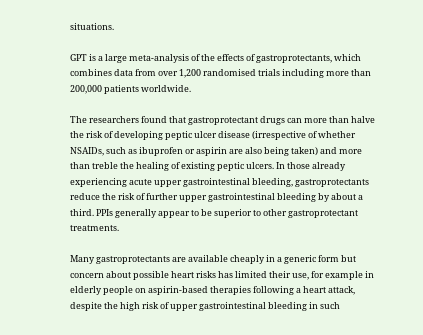situations.

GPT is a large meta-analysis of the effects of gastroprotectants, which combines data from over 1,200 randomised trials including more than 200,000 patients worldwide.

The researchers found that gastroprotectant drugs can more than halve the risk of developing peptic ulcer disease (irrespective of whether NSAIDs, such as ibuprofen or aspirin are also being taken) and more than treble the healing of existing peptic ulcers. In those already experiencing acute upper gastrointestinal bleeding, gastroprotectants reduce the risk of further upper gastrointestinal bleeding by about a third. PPIs generally appear to be superior to other gastroprotectant treatments.

Many gastroprotectants are available cheaply in a generic form but concern about possible heart risks has limited their use, for example in elderly people on aspirin-based therapies following a heart attack, despite the high risk of upper gastrointestinal bleeding in such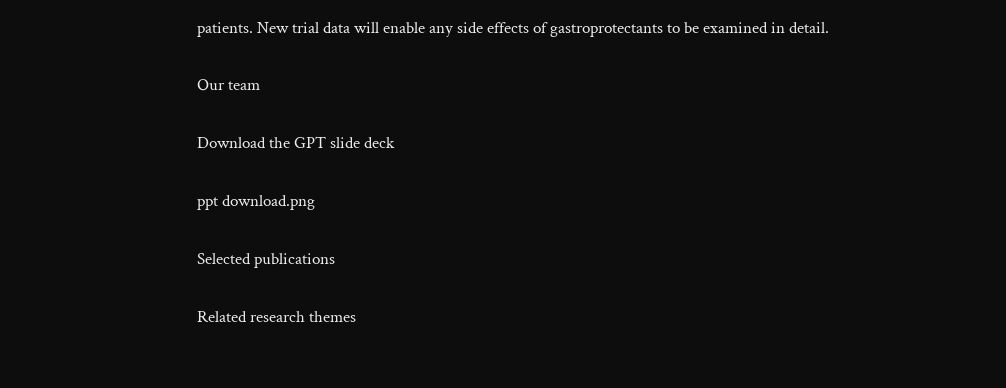patients. New trial data will enable any side effects of gastroprotectants to be examined in detail.

Our team

Download the GPT slide deck

ppt download.png

Selected publications

Related research themes